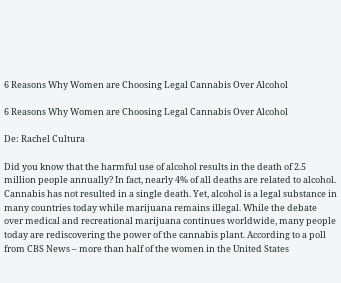6 Reasons Why Women are Choosing Legal Cannabis Over Alcohol

6 Reasons Why Women are Choosing Legal Cannabis Over Alcohol

De: Rachel Cultura

Did you know that the harmful use of alcohol results in the death of 2.5 million people annually? In fact, nearly 4% of all deaths are related to alcohol. Cannabis has not resulted in a single death. Yet, alcohol is a legal substance in many countries today while marijuana remains illegal. While the debate over medical and recreational marijuana continues worldwide, many people today are rediscovering the power of the cannabis plant. According to a poll from CBS News – more than half of the women in the United States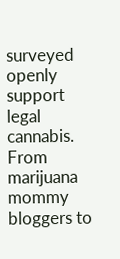surveyed openly support legal cannabis. From marijuana mommy bloggers to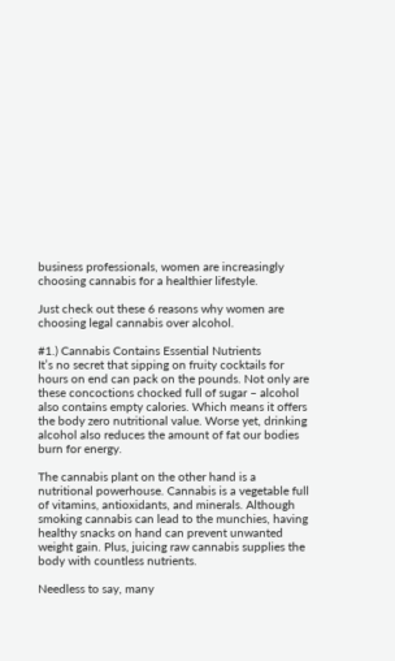business professionals, women are increasingly choosing cannabis for a healthier lifestyle.

Just check out these 6 reasons why women are choosing legal cannabis over alcohol.

#1.) Cannabis Contains Essential Nutrients
It’s no secret that sipping on fruity cocktails for hours on end can pack on the pounds. Not only are these concoctions chocked full of sugar – alcohol also contains empty calories. Which means it offers the body zero nutritional value. Worse yet, drinking alcohol also reduces the amount of fat our bodies burn for energy.

The cannabis plant on the other hand is a nutritional powerhouse. Cannabis is a vegetable full of vitamins, antioxidants, and minerals. Although smoking cannabis can lead to the munchies, having healthy snacks on hand can prevent unwanted weight gain. Plus, juicing raw cannabis supplies the body with countless nutrients.

Needless to say, many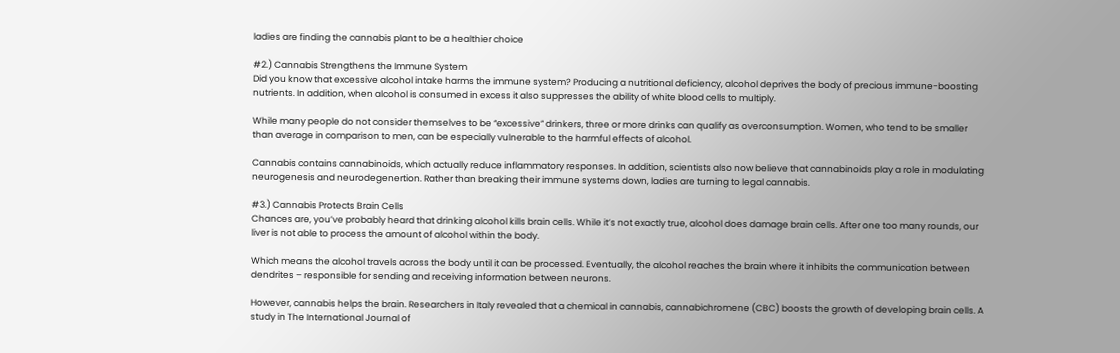ladies are finding the cannabis plant to be a healthier choice

#2.) Cannabis Strengthens the Immune System
Did you know that excessive alcohol intake harms the immune system? Producing a nutritional deficiency, alcohol deprives the body of precious immune-boosting nutrients. In addition, when alcohol is consumed in excess it also suppresses the ability of white blood cells to multiply.

While many people do not consider themselves to be “excessive” drinkers, three or more drinks can qualify as overconsumption. Women, who tend to be smaller than average in comparison to men, can be especially vulnerable to the harmful effects of alcohol.

Cannabis contains cannabinoids, which actually reduce inflammatory responses. In addition, scientists also now believe that cannabinoids play a role in modulating neurogenesis and neurodegenertion. Rather than breaking their immune systems down, ladies are turning to legal cannabis.

#3.) Cannabis Protects Brain Cells
Chances are, you’ve probably heard that drinking alcohol kills brain cells. While it’s not exactly true, alcohol does damage brain cells. After one too many rounds, our liver is not able to process the amount of alcohol within the body.

Which means the alcohol travels across the body until it can be processed. Eventually, the alcohol reaches the brain where it inhibits the communication between dendrites – responsible for sending and receiving information between neurons.

However, cannabis helps the brain. Researchers in Italy revealed that a chemical in cannabis, cannabichromene (CBC) boosts the growth of developing brain cells. A study in The International Journal of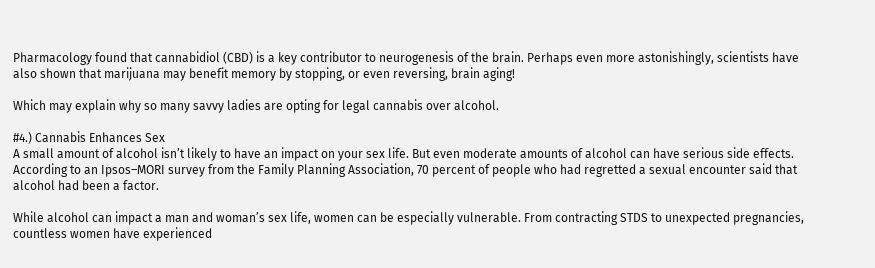Pharmacology found that cannabidiol (CBD) is a key contributor to neurogenesis of the brain. Perhaps even more astonishingly, scientists have also shown that marijuana may benefit memory by stopping, or even reversing, brain aging!

Which may explain why so many savvy ladies are opting for legal cannabis over alcohol.

#4.) Cannabis Enhances Sex
A small amount of alcohol isn’t likely to have an impact on your sex life. But even moderate amounts of alcohol can have serious side effects. According to an Ipsos–MORI survey from the Family Planning Association, 70 percent of people who had regretted a sexual encounter said that alcohol had been a factor.

While alcohol can impact a man and woman’s sex life, women can be especially vulnerable. From contracting STDS to unexpected pregnancies, countless women have experienced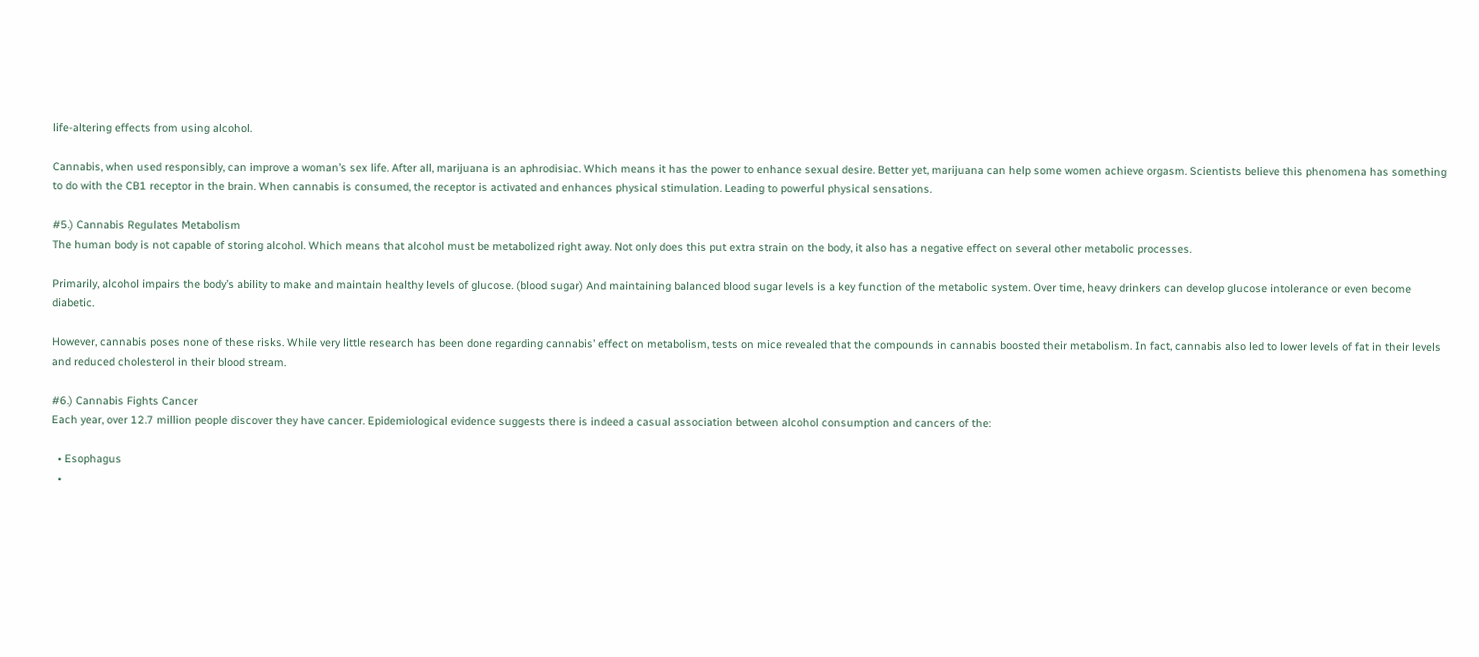life-altering effects from using alcohol.

Cannabis, when used responsibly, can improve a woman’s sex life. After all, marijuana is an aphrodisiac. Which means it has the power to enhance sexual desire. Better yet, marijuana can help some women achieve orgasm. Scientists believe this phenomena has something to do with the CB1 receptor in the brain. When cannabis is consumed, the receptor is activated and enhances physical stimulation. Leading to powerful physical sensations.

#5.) Cannabis Regulates Metabolism
The human body is not capable of storing alcohol. Which means that alcohol must be metabolized right away. Not only does this put extra strain on the body, it also has a negative effect on several other metabolic processes.

Primarily, alcohol impairs the body’s ability to make and maintain healthy levels of glucose. (blood sugar) And maintaining balanced blood sugar levels is a key function of the metabolic system. Over time, heavy drinkers can develop glucose intolerance or even become diabetic.

However, cannabis poses none of these risks. While very little research has been done regarding cannabis’ effect on metabolism, tests on mice revealed that the compounds in cannabis boosted their metabolism. In fact, cannabis also led to lower levels of fat in their levels and reduced cholesterol in their blood stream.

#6.) Cannabis Fights Cancer
Each year, over 12.7 million people discover they have cancer. Epidemiological evidence suggests there is indeed a casual association between alcohol consumption and cancers of the:

  • Esophagus
  •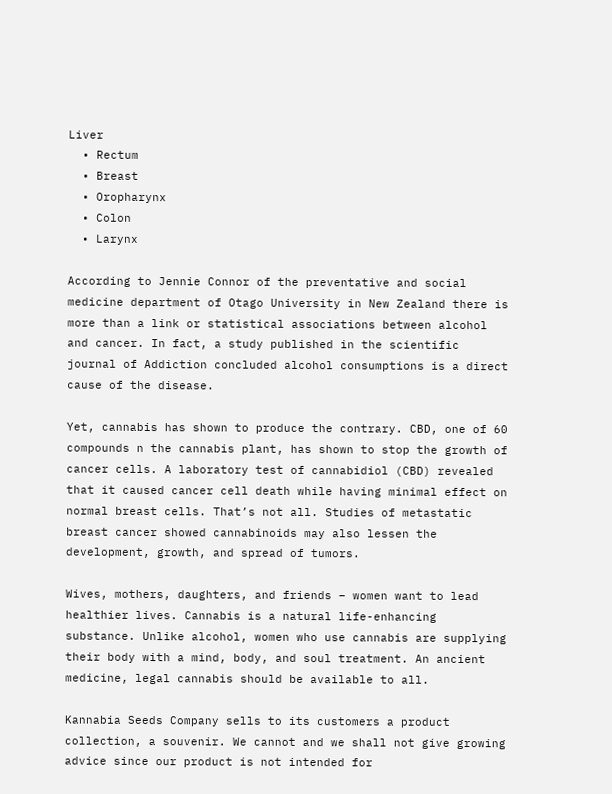Liver
  • Rectum
  • Breast
  • Oropharynx
  • Colon
  • Larynx

According to Jennie Connor of the preventative and social medicine department of Otago University in New Zealand there is more than a link or statistical associations between alcohol and cancer. In fact, a study published in the scientific journal of Addiction concluded alcohol consumptions is a direct cause of the disease.

Yet, cannabis has shown to produce the contrary. CBD, one of 60 compounds n the cannabis plant, has shown to stop the growth of cancer cells. A laboratory test of cannabidiol (CBD) revealed that it caused cancer cell death while having minimal effect on normal breast cells. That’s not all. Studies of metastatic breast cancer showed cannabinoids may also lessen the development, growth, and spread of tumors.

Wives, mothers, daughters, and friends – women want to lead healthier lives. Cannabis is a natural life-enhancing substance. Unlike alcohol, women who use cannabis are supplying their body with a mind, body, and soul treatment. An ancient medicine, legal cannabis should be available to all.

Kannabia Seeds Company sells to its customers a product collection, a souvenir. We cannot and we shall not give growing advice since our product is not intended for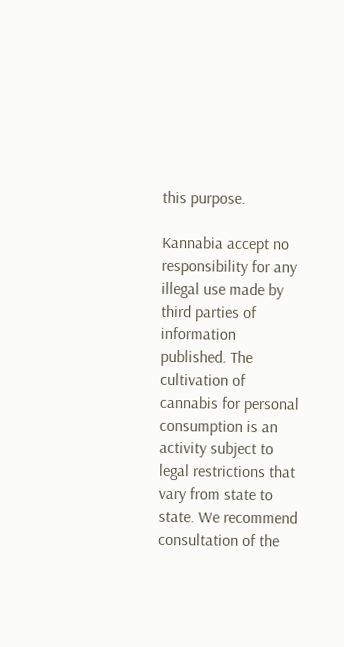this purpose.

Kannabia accept no responsibility for any illegal use made by third parties of information published. The cultivation of cannabis for personal consumption is an activity subject to legal restrictions that vary from state to state. We recommend consultation of the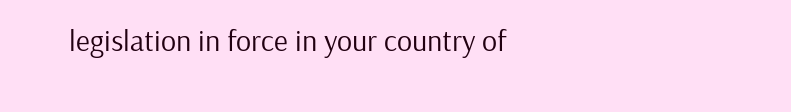legislation in force in your country of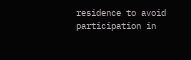residence to avoid participation in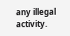any illegal activity.